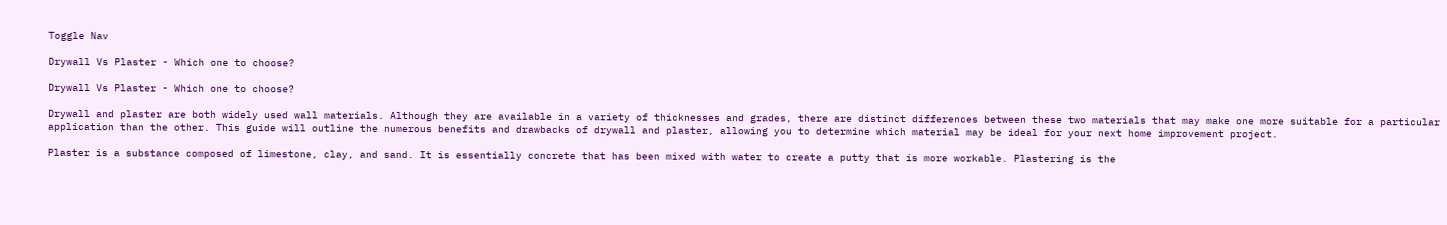Toggle Nav

Drywall Vs Plaster - Which one to choose?

Drywall Vs Plaster - Which one to choose?

Drywall and plaster are both widely used wall materials. Although they are available in a variety of thicknesses and grades, there are distinct differences between these two materials that may make one more suitable for a particular application than the other. This guide will outline the numerous benefits and drawbacks of drywall and plaster, allowing you to determine which material may be ideal for your next home improvement project.

Plaster is a substance composed of limestone, clay, and sand. It is essentially concrete that has been mixed with water to create a putty that is more workable. Plastering is the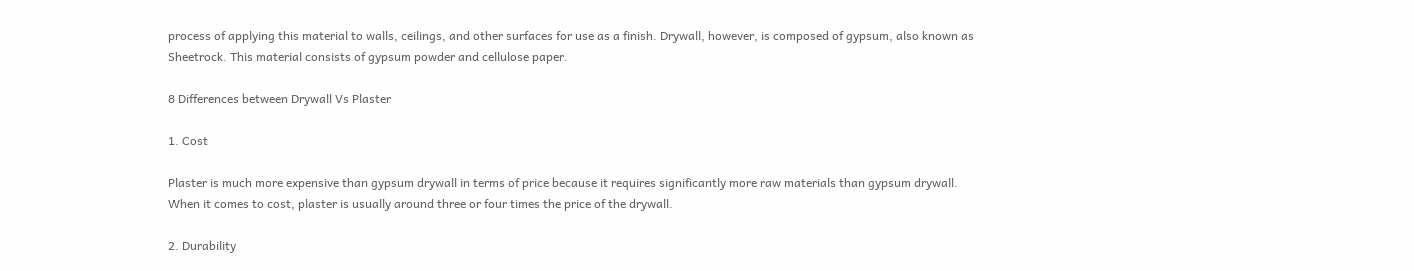process of applying this material to walls, ceilings, and other surfaces for use as a finish. Drywall, however, is composed of gypsum, also known as Sheetrock. This material consists of gypsum powder and cellulose paper.

8 Differences between Drywall Vs Plaster

1. Cost

Plaster is much more expensive than gypsum drywall in terms of price because it requires significantly more raw materials than gypsum drywall. When it comes to cost, plaster is usually around three or four times the price of the drywall.

2. Durability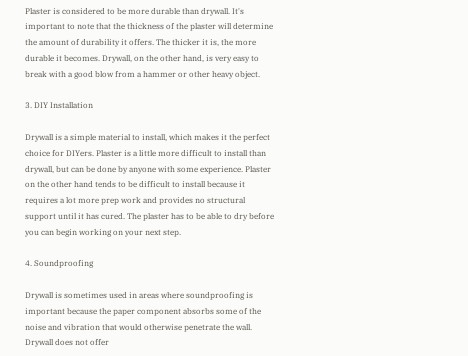Plaster is considered to be more durable than drywall. It's important to note that the thickness of the plaster will determine the amount of durability it offers. The thicker it is, the more durable it becomes. Drywall, on the other hand, is very easy to break with a good blow from a hammer or other heavy object.

3. DIY Installation

Drywall is a simple material to install, which makes it the perfect choice for DIYers. Plaster is a little more difficult to install than drywall, but can be done by anyone with some experience. Plaster on the other hand tends to be difficult to install because it requires a lot more prep work and provides no structural support until it has cured. The plaster has to be able to dry before you can begin working on your next step.

4. Soundproofing

Drywall is sometimes used in areas where soundproofing is important because the paper component absorbs some of the noise and vibration that would otherwise penetrate the wall.  Drywall does not offer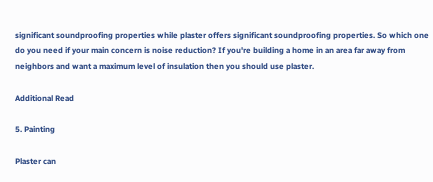significant soundproofing properties while plaster offers significant soundproofing properties. So which one do you need if your main concern is noise reduction? If you're building a home in an area far away from neighbors and want a maximum level of insulation then you should use plaster.

Additional Read

5. Painting

Plaster can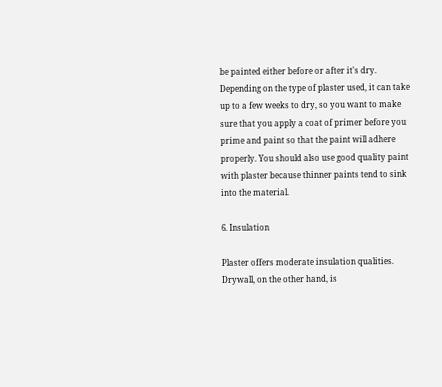be painted either before or after it's dry. Depending on the type of plaster used, it can take up to a few weeks to dry, so you want to make sure that you apply a coat of primer before you prime and paint so that the paint will adhere properly. You should also use good quality paint with plaster because thinner paints tend to sink into the material.

6. Insulation

Plaster offers moderate insulation qualities. Drywall, on the other hand, is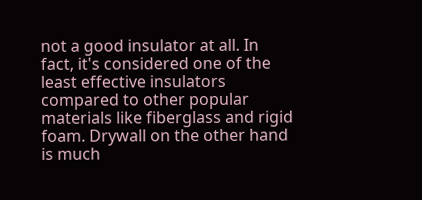not a good insulator at all. In fact, it's considered one of the least effective insulators compared to other popular materials like fiberglass and rigid foam. Drywall on the other hand is much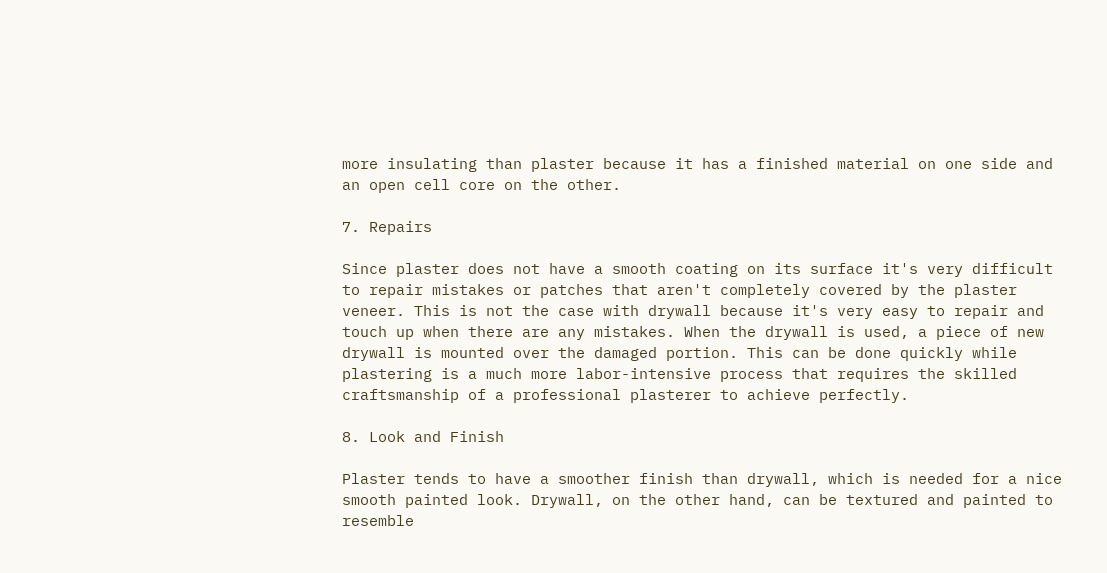more insulating than plaster because it has a finished material on one side and an open cell core on the other.

7. Repairs

Since plaster does not have a smooth coating on its surface it's very difficult to repair mistakes or patches that aren't completely covered by the plaster veneer. This is not the case with drywall because it's very easy to repair and touch up when there are any mistakes. When the drywall is used, a piece of new drywall is mounted over the damaged portion. This can be done quickly while plastering is a much more labor-intensive process that requires the skilled craftsmanship of a professional plasterer to achieve perfectly.

8. Look and Finish

Plaster tends to have a smoother finish than drywall, which is needed for a nice smooth painted look. Drywall, on the other hand, can be textured and painted to resemble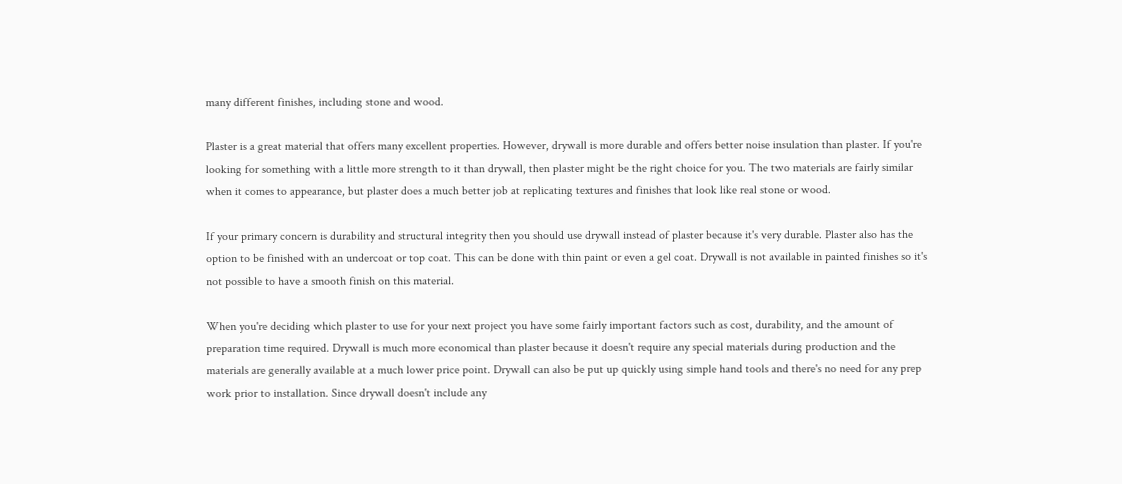many different finishes, including stone and wood.

Plaster is a great material that offers many excellent properties. However, drywall is more durable and offers better noise insulation than plaster. If you're looking for something with a little more strength to it than drywall, then plaster might be the right choice for you. The two materials are fairly similar when it comes to appearance, but plaster does a much better job at replicating textures and finishes that look like real stone or wood.

If your primary concern is durability and structural integrity then you should use drywall instead of plaster because it's very durable. Plaster also has the option to be finished with an undercoat or top coat. This can be done with thin paint or even a gel coat. Drywall is not available in painted finishes so it's not possible to have a smooth finish on this material.

When you're deciding which plaster to use for your next project you have some fairly important factors such as cost, durability, and the amount of preparation time required. Drywall is much more economical than plaster because it doesn't require any special materials during production and the materials are generally available at a much lower price point. Drywall can also be put up quickly using simple hand tools and there's no need for any prep work prior to installation. Since drywall doesn't include any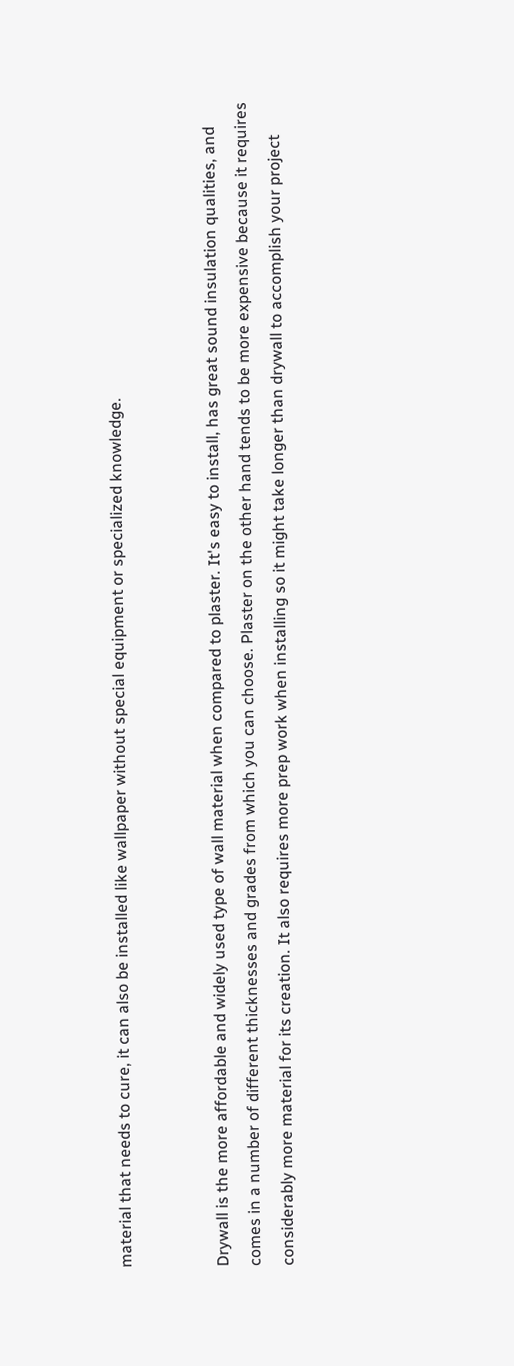material that needs to cure, it can also be installed like wallpaper without special equipment or specialized knowledge.


Drywall is the more affordable and widely used type of wall material when compared to plaster. It's easy to install, has great sound insulation qualities, and comes in a number of different thicknesses and grades from which you can choose. Plaster on the other hand tends to be more expensive because it requires considerably more material for its creation. It also requires more prep work when installing so it might take longer than drywall to accomplish your project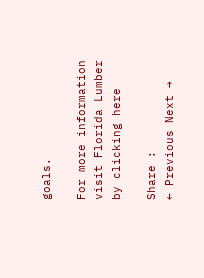goals.

For more information visit Florida Lumber by clicking here

Share :
← Previous Next →